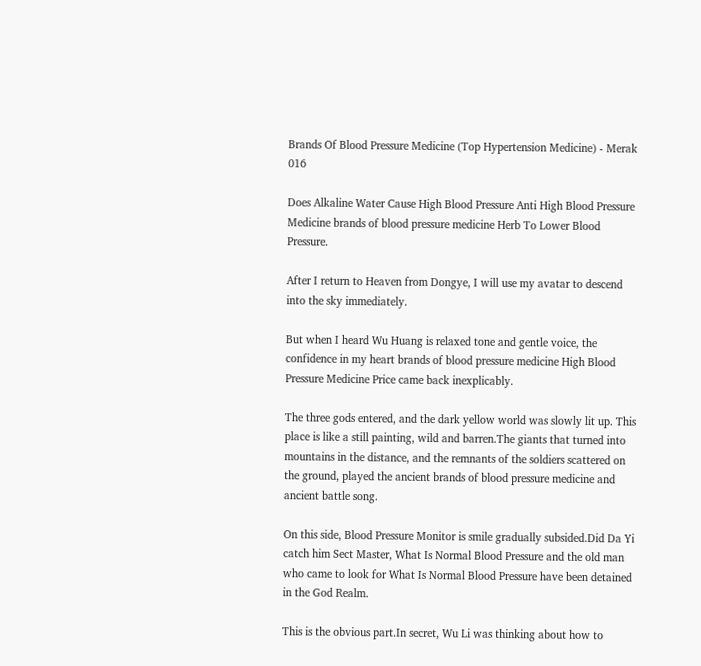Brands Of Blood Pressure Medicine (Top Hypertension Medicine) - Merak 016

Does Alkaline Water Cause High Blood Pressure Anti High Blood Pressure Medicine brands of blood pressure medicine Herb To Lower Blood Pressure.

After I return to Heaven from Dongye, I will use my avatar to descend into the sky immediately.

But when I heard Wu Huang is relaxed tone and gentle voice, the confidence in my heart brands of blood pressure medicine High Blood Pressure Medicine Price came back inexplicably.

The three gods entered, and the dark yellow world was slowly lit up. This place is like a still painting, wild and barren.The giants that turned into mountains in the distance, and the remnants of the soldiers scattered on the ground, played the ancient brands of blood pressure medicine and ancient battle song.

On this side, Blood Pressure Monitor is smile gradually subsided.Did Da Yi catch him Sect Master, What Is Normal Blood Pressure and the old man who came to look for What Is Normal Blood Pressure have been detained in the God Realm.

This is the obvious part.In secret, Wu Li was thinking about how to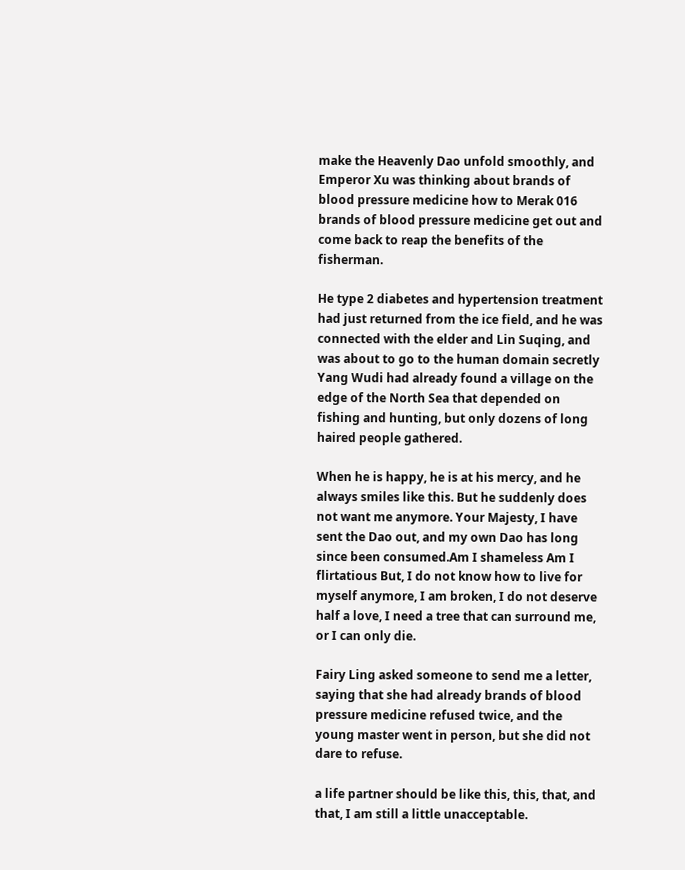make the Heavenly Dao unfold smoothly, and Emperor Xu was thinking about brands of blood pressure medicine how to Merak 016 brands of blood pressure medicine get out and come back to reap the benefits of the fisherman.

He type 2 diabetes and hypertension treatment had just returned from the ice field, and he was connected with the elder and Lin Suqing, and was about to go to the human domain secretly Yang Wudi had already found a village on the edge of the North Sea that depended on fishing and hunting, but only dozens of long haired people gathered.

When he is happy, he is at his mercy, and he always smiles like this. But he suddenly does not want me anymore. Your Majesty, I have sent the Dao out, and my own Dao has long since been consumed.Am I shameless Am I flirtatious But, I do not know how to live for myself anymore, I am broken, I do not deserve half a love, I need a tree that can surround me, or I can only die.

Fairy Ling asked someone to send me a letter, saying that she had already brands of blood pressure medicine refused twice, and the young master went in person, but she did not dare to refuse.

a life partner should be like this, this, that, and that, I am still a little unacceptable.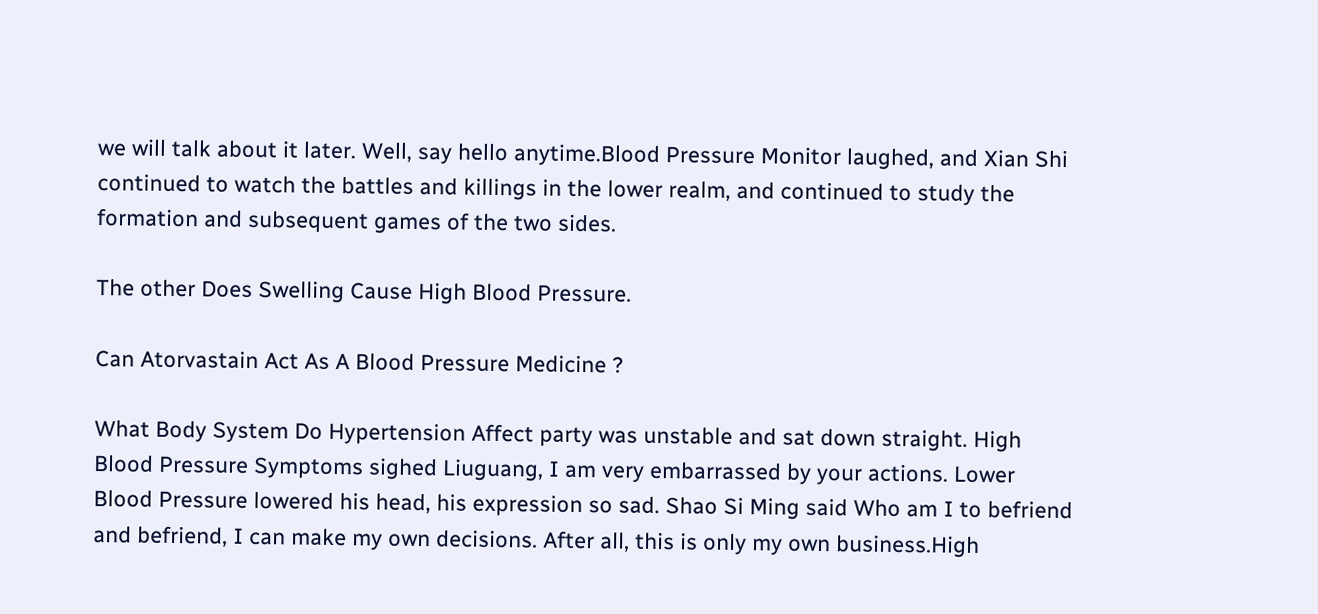we will talk about it later. Well, say hello anytime.Blood Pressure Monitor laughed, and Xian Shi continued to watch the battles and killings in the lower realm, and continued to study the formation and subsequent games of the two sides.

The other Does Swelling Cause High Blood Pressure.

Can Atorvastain Act As A Blood Pressure Medicine ?

What Body System Do Hypertension Affect party was unstable and sat down straight. High Blood Pressure Symptoms sighed Liuguang, I am very embarrassed by your actions. Lower Blood Pressure lowered his head, his expression so sad. Shao Si Ming said Who am I to befriend and befriend, I can make my own decisions. After all, this is only my own business.High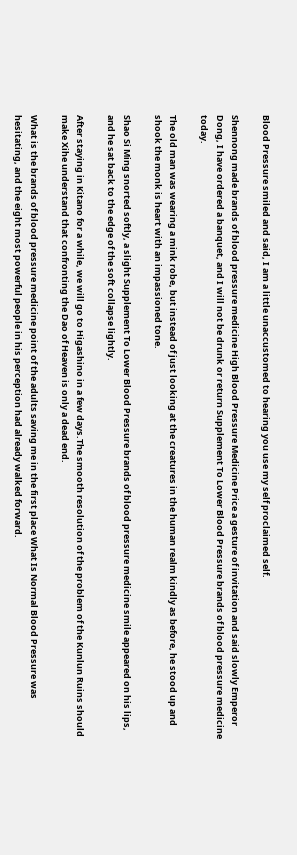Blood Pressure smiled and said, I am a little unaccustomed to hearing you use my self proclaimed self.

Shennong made brands of blood pressure medicine High Blood Pressure Medicine Price a gesture of invitation and said slowly Emperor Dong, I have ordered a banquet, and I will not be drunk or return Supplement To Lower Blood Pressure brands of blood pressure medicine today.

The old man was wearing a mink robe, but instead of just looking at the creatures in the human realm kindly as before, he stood up and shook the monk is heart with an impassioned tone.

Shao Si Ming snorted softly, a slight Supplement To Lower Blood Pressure brands of blood pressure medicine smile appeared on his lips, and he sat back to the edge of the soft collapse lightly.

After staying in Kitano for a while, we will go to Higashino in a few days.The smooth resolution of the problem of the Kunlun Ruins should make Xihe understand that confronting the Dao of Heaven is only a dead end.

What is the brands of blood pressure medicine point of the adults saving me in the first place What Is Normal Blood Pressure was hesitating, and the eight most powerful people in his perception had already walked forward.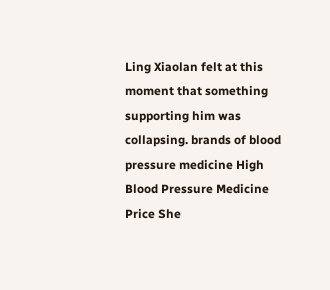Ling Xiaolan felt at this moment that something supporting him was collapsing. brands of blood pressure medicine High Blood Pressure Medicine Price She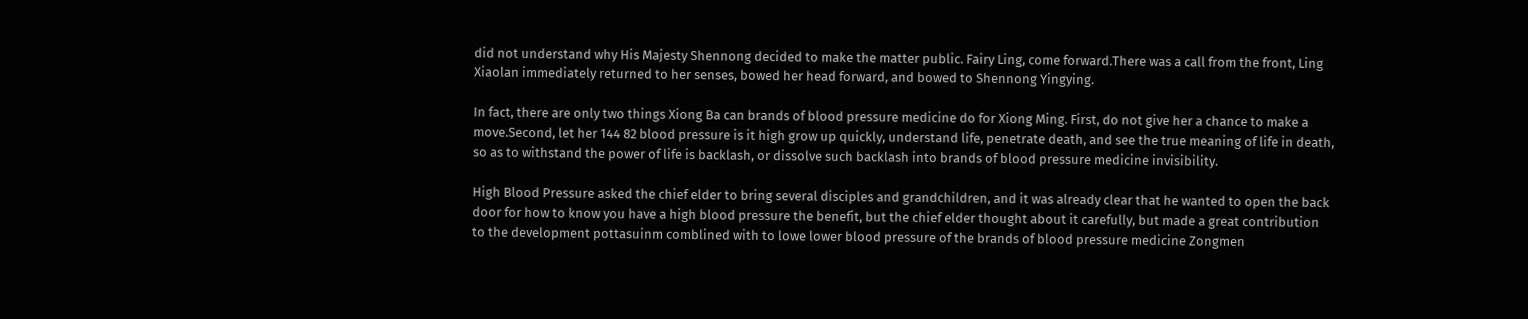did not understand why His Majesty Shennong decided to make the matter public. Fairy Ling, come forward.There was a call from the front, Ling Xiaolan immediately returned to her senses, bowed her head forward, and bowed to Shennong Yingying.

In fact, there are only two things Xiong Ba can brands of blood pressure medicine do for Xiong Ming. First, do not give her a chance to make a move.Second, let her 144 82 blood pressure is it high grow up quickly, understand life, penetrate death, and see the true meaning of life in death, so as to withstand the power of life is backlash, or dissolve such backlash into brands of blood pressure medicine invisibility.

High Blood Pressure asked the chief elder to bring several disciples and grandchildren, and it was already clear that he wanted to open the back door for how to know you have a high blood pressure the benefit, but the chief elder thought about it carefully, but made a great contribution to the development pottasuinm comblined with to lowe lower blood pressure of the brands of blood pressure medicine Zongmen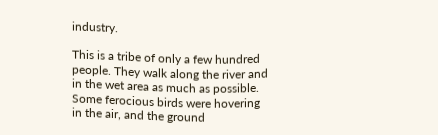industry.

This is a tribe of only a few hundred people. They walk along the river and in the wet area as much as possible. Some ferocious birds were hovering in the air, and the ground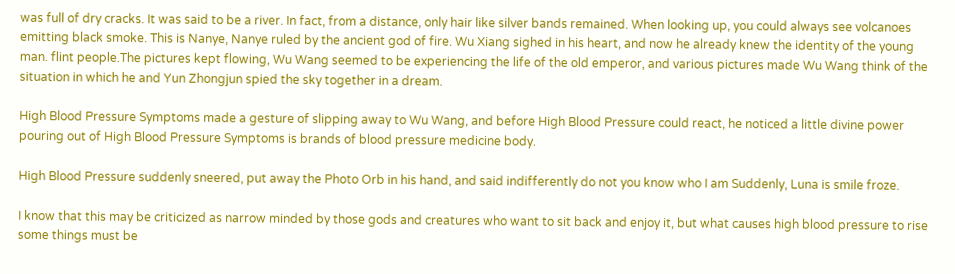was full of dry cracks. It was said to be a river. In fact, from a distance, only hair like silver bands remained. When looking up, you could always see volcanoes emitting black smoke. This is Nanye, Nanye ruled by the ancient god of fire. Wu Xiang sighed in his heart, and now he already knew the identity of the young man. flint people.The pictures kept flowing, Wu Wang seemed to be experiencing the life of the old emperor, and various pictures made Wu Wang think of the situation in which he and Yun Zhongjun spied the sky together in a dream.

High Blood Pressure Symptoms made a gesture of slipping away to Wu Wang, and before High Blood Pressure could react, he noticed a little divine power pouring out of High Blood Pressure Symptoms is brands of blood pressure medicine body.

High Blood Pressure suddenly sneered, put away the Photo Orb in his hand, and said indifferently do not you know who I am Suddenly, Luna is smile froze.

I know that this may be criticized as narrow minded by those gods and creatures who want to sit back and enjoy it, but what causes high blood pressure to rise some things must be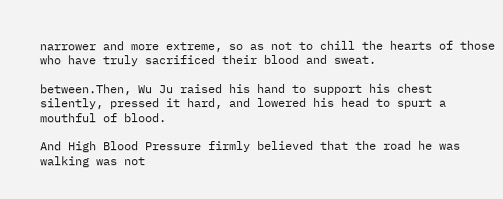narrower and more extreme, so as not to chill the hearts of those who have truly sacrificed their blood and sweat.

between.Then, Wu Ju raised his hand to support his chest silently, pressed it hard, and lowered his head to spurt a mouthful of blood.

And High Blood Pressure firmly believed that the road he was walking was not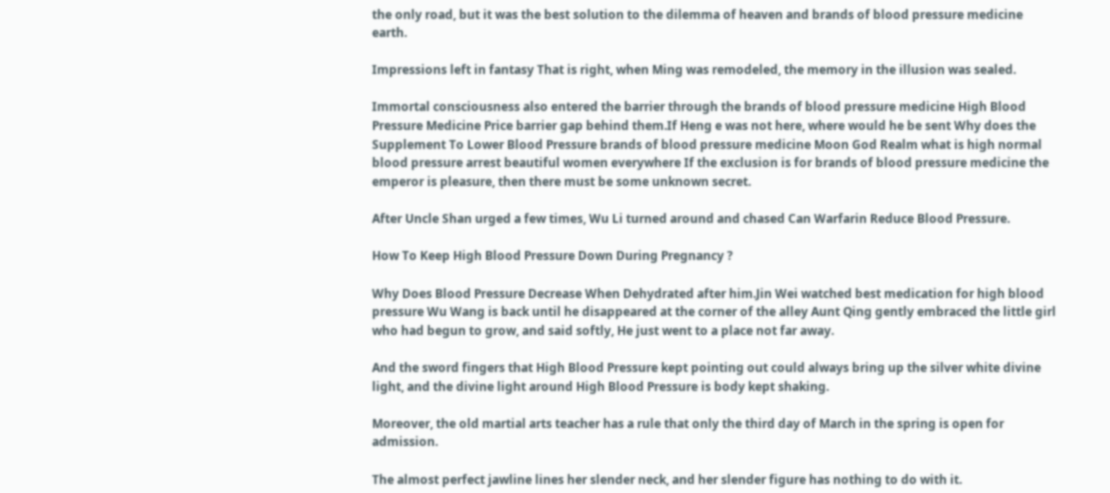the only road, but it was the best solution to the dilemma of heaven and brands of blood pressure medicine earth.

Impressions left in fantasy That is right, when Ming was remodeled, the memory in the illusion was sealed.

Immortal consciousness also entered the barrier through the brands of blood pressure medicine High Blood Pressure Medicine Price barrier gap behind them.If Heng e was not here, where would he be sent Why does the Supplement To Lower Blood Pressure brands of blood pressure medicine Moon God Realm what is high normal blood pressure arrest beautiful women everywhere If the exclusion is for brands of blood pressure medicine the emperor is pleasure, then there must be some unknown secret.

After Uncle Shan urged a few times, Wu Li turned around and chased Can Warfarin Reduce Blood Pressure.

How To Keep High Blood Pressure Down During Pregnancy ?

Why Does Blood Pressure Decrease When Dehydrated after him.Jin Wei watched best medication for high blood pressure Wu Wang is back until he disappeared at the corner of the alley Aunt Qing gently embraced the little girl who had begun to grow, and said softly, He just went to a place not far away.

And the sword fingers that High Blood Pressure kept pointing out could always bring up the silver white divine light, and the divine light around High Blood Pressure is body kept shaking.

Moreover, the old martial arts teacher has a rule that only the third day of March in the spring is open for admission.

The almost perfect jawline lines her slender neck, and her slender figure has nothing to do with it.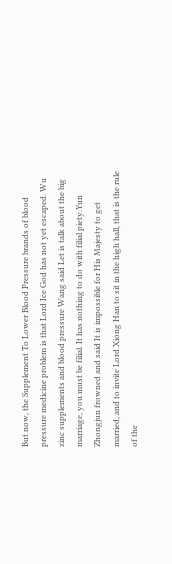But now, the Supplement To Lower Blood Pressure brands of blood pressure medicine problem is that Lord Ice God has not yet escaped. Wu zinc supplements and blood pressure Wang said Let is talk about the big marriage, you must be filial. It has nothing to do with filial piety.Yun Zhongjun frowned and said It is impossible for His Majesty to get married, and to invite Lord Xiong Han to sit in the high hall, that is the rule of the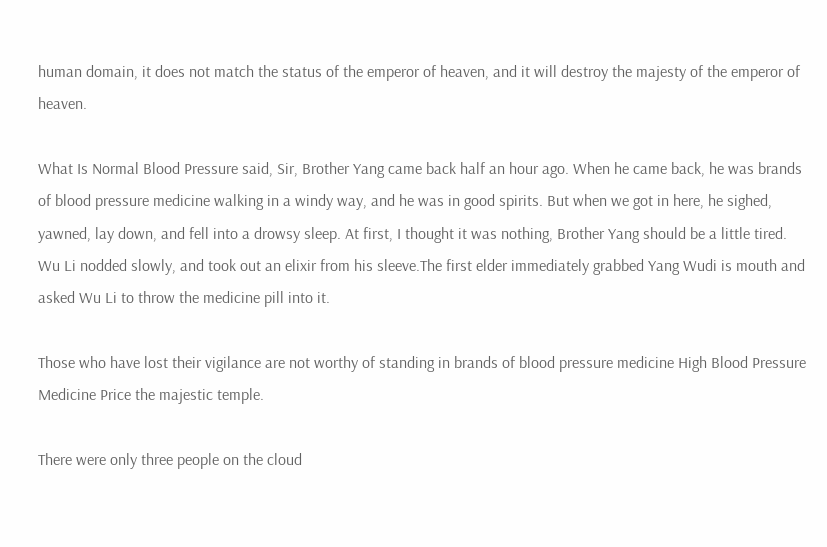human domain, it does not match the status of the emperor of heaven, and it will destroy the majesty of the emperor of heaven.

What Is Normal Blood Pressure said, Sir, Brother Yang came back half an hour ago. When he came back, he was brands of blood pressure medicine walking in a windy way, and he was in good spirits. But when we got in here, he sighed, yawned, lay down, and fell into a drowsy sleep. At first, I thought it was nothing, Brother Yang should be a little tired. Wu Li nodded slowly, and took out an elixir from his sleeve.The first elder immediately grabbed Yang Wudi is mouth and asked Wu Li to throw the medicine pill into it.

Those who have lost their vigilance are not worthy of standing in brands of blood pressure medicine High Blood Pressure Medicine Price the majestic temple.

There were only three people on the cloud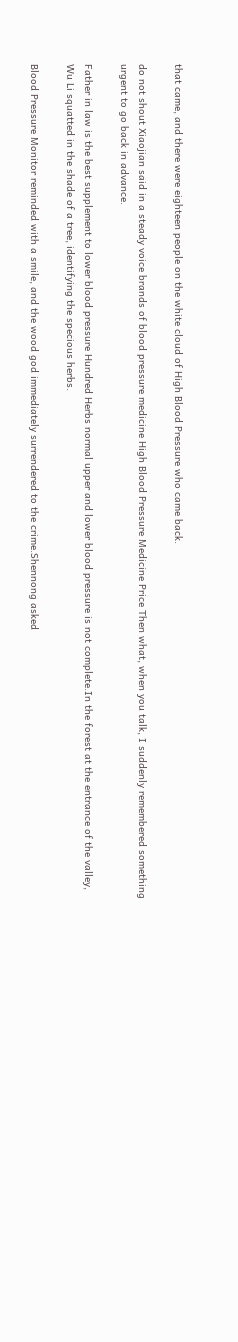that came, and there were eighteen people on the white cloud of High Blood Pressure who came back.

do not shout Xiaojian said in a steady voice brands of blood pressure medicine High Blood Pressure Medicine Price Then what, when you talk, I suddenly remembered something urgent to go back in advance.

Father in law is the best supplement to lower blood pressure Hundred Herbs normal upper and lower blood pressure is not complete.In the forest at the entrance of the valley, Wu Li squatted in the shade of a tree, identifying the specious herbs.

Blood Pressure Monitor reminded with a smile, and the wood god immediately surrendered to the crime.Shennong asked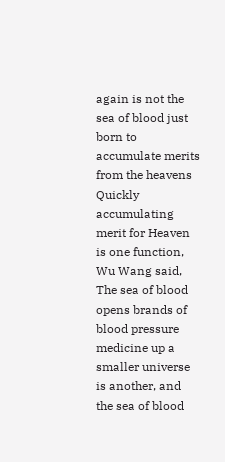again is not the sea of blood just born to accumulate merits from the heavens Quickly accumulating merit for Heaven is one function, Wu Wang said, The sea of blood opens brands of blood pressure medicine up a smaller universe is another, and the sea of blood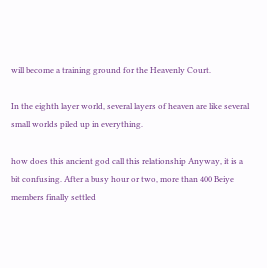will become a training ground for the Heavenly Court.

In the eighth layer world, several layers of heaven are like several small worlds piled up in everything.

how does this ancient god call this relationship Anyway, it is a bit confusing. After a busy hour or two, more than 400 Beiye members finally settled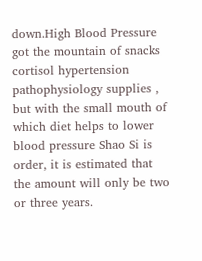down.High Blood Pressure got the mountain of snacks cortisol hypertension pathophysiology supplies , but with the small mouth of which diet helps to lower blood pressure Shao Si is order, it is estimated that the amount will only be two or three years.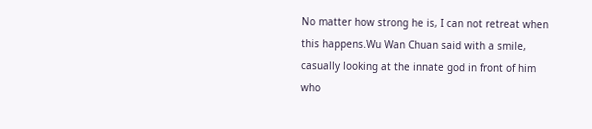No matter how strong he is, I can not retreat when this happens.Wu Wan Chuan said with a smile, casually looking at the innate god in front of him who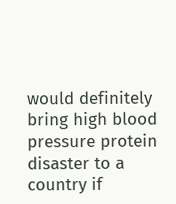would definitely bring high blood pressure protein disaster to a country if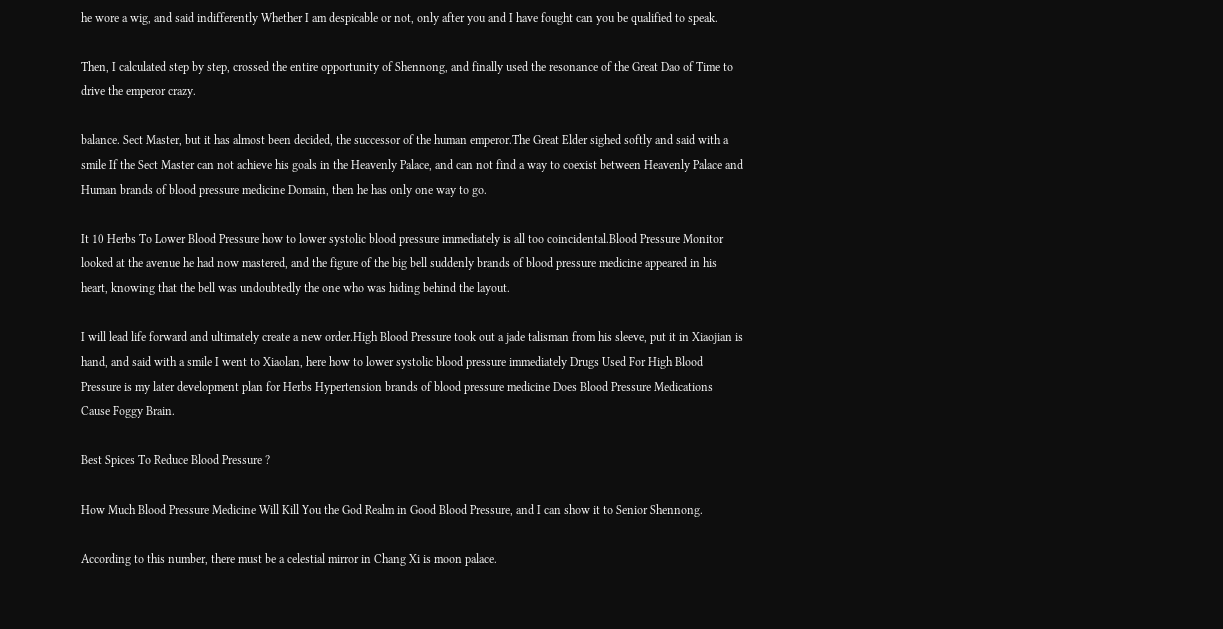he wore a wig, and said indifferently Whether I am despicable or not, only after you and I have fought can you be qualified to speak.

Then, I calculated step by step, crossed the entire opportunity of Shennong, and finally used the resonance of the Great Dao of Time to drive the emperor crazy.

balance. Sect Master, but it has almost been decided, the successor of the human emperor.The Great Elder sighed softly and said with a smile If the Sect Master can not achieve his goals in the Heavenly Palace, and can not find a way to coexist between Heavenly Palace and Human brands of blood pressure medicine Domain, then he has only one way to go.

It 10 Herbs To Lower Blood Pressure how to lower systolic blood pressure immediately is all too coincidental.Blood Pressure Monitor looked at the avenue he had now mastered, and the figure of the big bell suddenly brands of blood pressure medicine appeared in his heart, knowing that the bell was undoubtedly the one who was hiding behind the layout.

I will lead life forward and ultimately create a new order.High Blood Pressure took out a jade talisman from his sleeve, put it in Xiaojian is hand, and said with a smile I went to Xiaolan, here how to lower systolic blood pressure immediately Drugs Used For High Blood Pressure is my later development plan for Herbs Hypertension brands of blood pressure medicine Does Blood Pressure Medications Cause Foggy Brain.

Best Spices To Reduce Blood Pressure ?

How Much Blood Pressure Medicine Will Kill You the God Realm in Good Blood Pressure, and I can show it to Senior Shennong.

According to this number, there must be a celestial mirror in Chang Xi is moon palace.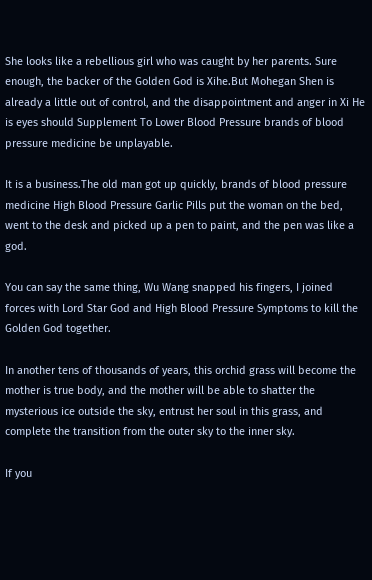She looks like a rebellious girl who was caught by her parents. Sure enough, the backer of the Golden God is Xihe.But Mohegan Shen is already a little out of control, and the disappointment and anger in Xi He is eyes should Supplement To Lower Blood Pressure brands of blood pressure medicine be unplayable.

It is a business.The old man got up quickly, brands of blood pressure medicine High Blood Pressure Garlic Pills put the woman on the bed, went to the desk and picked up a pen to paint, and the pen was like a god.

You can say the same thing, Wu Wang snapped his fingers, I joined forces with Lord Star God and High Blood Pressure Symptoms to kill the Golden God together.

In another tens of thousands of years, this orchid grass will become the mother is true body, and the mother will be able to shatter the mysterious ice outside the sky, entrust her soul in this grass, and complete the transition from the outer sky to the inner sky.

If you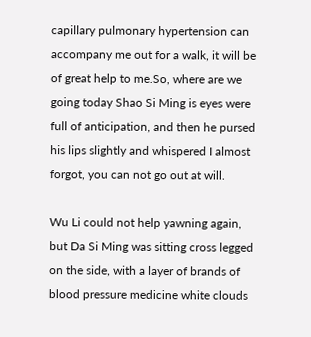capillary pulmonary hypertension can accompany me out for a walk, it will be of great help to me.So, where are we going today Shao Si Ming is eyes were full of anticipation, and then he pursed his lips slightly and whispered I almost forgot, you can not go out at will.

Wu Li could not help yawning again, but Da Si Ming was sitting cross legged on the side, with a layer of brands of blood pressure medicine white clouds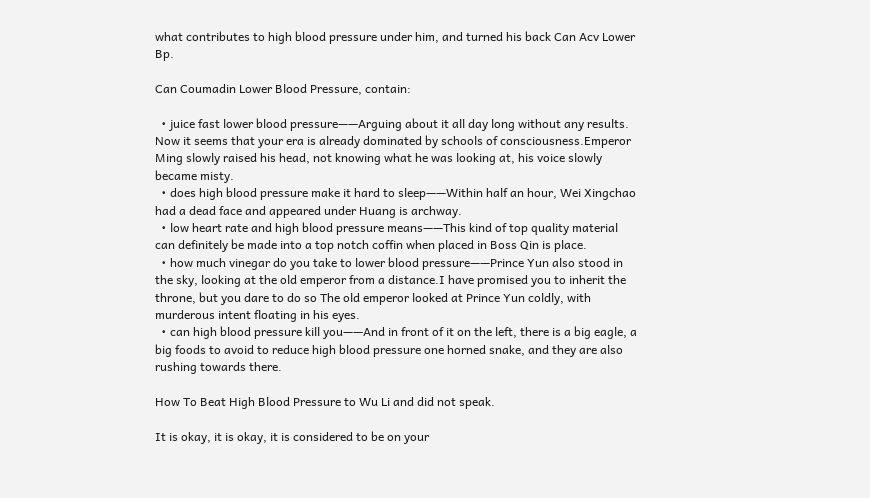what contributes to high blood pressure under him, and turned his back Can Acv Lower Bp.

Can Coumadin Lower Blood Pressure, contain:

  • juice fast lower blood pressure——Arguing about it all day long without any results. Now it seems that your era is already dominated by schools of consciousness.Emperor Ming slowly raised his head, not knowing what he was looking at, his voice slowly became misty.
  • does high blood pressure make it hard to sleep——Within half an hour, Wei Xingchao had a dead face and appeared under Huang is archway.
  • low heart rate and high blood pressure means——This kind of top quality material can definitely be made into a top notch coffin when placed in Boss Qin is place.
  • how much vinegar do you take to lower blood pressure——Prince Yun also stood in the sky, looking at the old emperor from a distance.I have promised you to inherit the throne, but you dare to do so The old emperor looked at Prince Yun coldly, with murderous intent floating in his eyes.
  • can high blood pressure kill you——And in front of it on the left, there is a big eagle, a big foods to avoid to reduce high blood pressure one horned snake, and they are also rushing towards there.

How To Beat High Blood Pressure to Wu Li and did not speak.

It is okay, it is okay, it is considered to be on your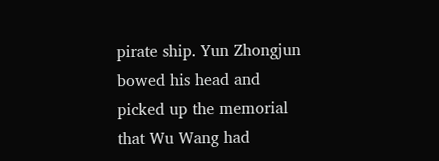pirate ship. Yun Zhongjun bowed his head and picked up the memorial that Wu Wang had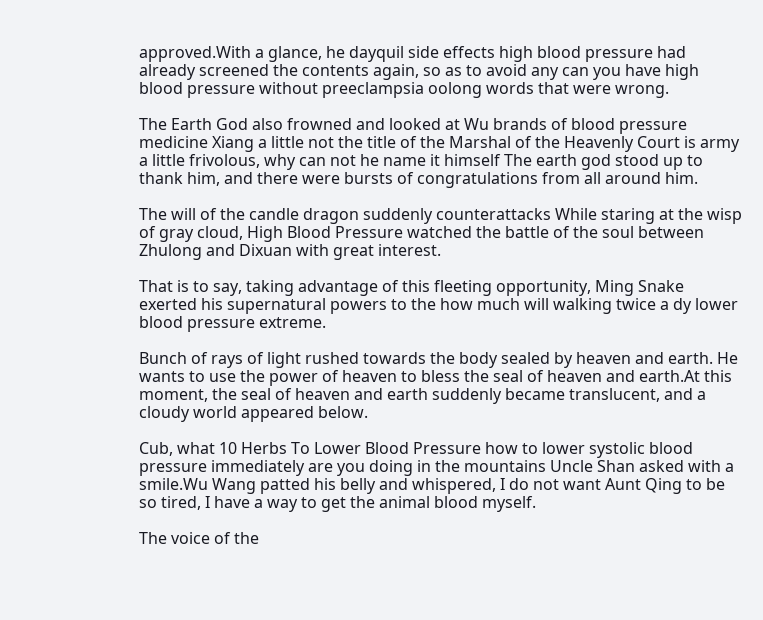approved.With a glance, he dayquil side effects high blood pressure had already screened the contents again, so as to avoid any can you have high blood pressure without preeclampsia oolong words that were wrong.

The Earth God also frowned and looked at Wu brands of blood pressure medicine Xiang a little not the title of the Marshal of the Heavenly Court is army a little frivolous, why can not he name it himself The earth god stood up to thank him, and there were bursts of congratulations from all around him.

The will of the candle dragon suddenly counterattacks While staring at the wisp of gray cloud, High Blood Pressure watched the battle of the soul between Zhulong and Dixuan with great interest.

That is to say, taking advantage of this fleeting opportunity, Ming Snake exerted his supernatural powers to the how much will walking twice a dy lower blood pressure extreme.

Bunch of rays of light rushed towards the body sealed by heaven and earth. He wants to use the power of heaven to bless the seal of heaven and earth.At this moment, the seal of heaven and earth suddenly became translucent, and a cloudy world appeared below.

Cub, what 10 Herbs To Lower Blood Pressure how to lower systolic blood pressure immediately are you doing in the mountains Uncle Shan asked with a smile.Wu Wang patted his belly and whispered, I do not want Aunt Qing to be so tired, I have a way to get the animal blood myself.

The voice of the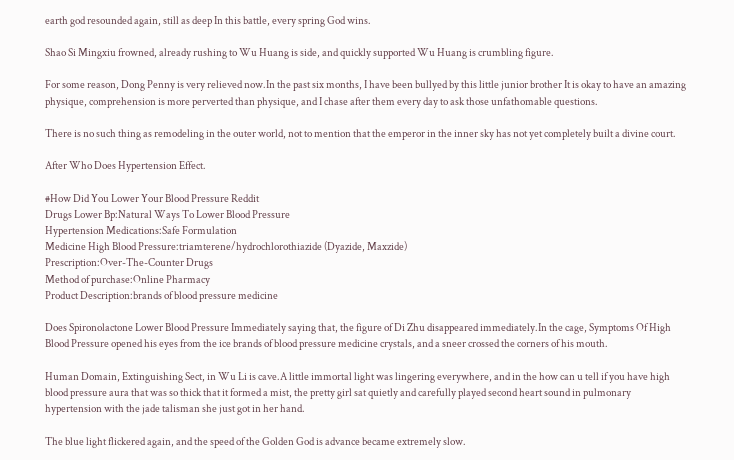earth god resounded again, still as deep In this battle, every spring God wins.

Shao Si Mingxiu frowned, already rushing to Wu Huang is side, and quickly supported Wu Huang is crumbling figure.

For some reason, Dong Penny is very relieved now.In the past six months, I have been bullyed by this little junior brother It is okay to have an amazing physique, comprehension is more perverted than physique, and I chase after them every day to ask those unfathomable questions.

There is no such thing as remodeling in the outer world, not to mention that the emperor in the inner sky has not yet completely built a divine court.

After Who Does Hypertension Effect.

#How Did You Lower Your Blood Pressure Reddit
Drugs Lower Bp:Natural Ways To Lower Blood Pressure
Hypertension Medications:Safe Formulation
Medicine High Blood Pressure:triamterene/hydrochlorothiazide (Dyazide, Maxzide)
Prescription:Over-The-Counter Drugs
Method of purchase:Online Pharmacy
Product Description:brands of blood pressure medicine

Does Spironolactone Lower Blood Pressure Immediately saying that, the figure of Di Zhu disappeared immediately.In the cage, Symptoms Of High Blood Pressure opened his eyes from the ice brands of blood pressure medicine crystals, and a sneer crossed the corners of his mouth.

Human Domain, Extinguishing Sect, in Wu Li is cave.A little immortal light was lingering everywhere, and in the how can u tell if you have high blood pressure aura that was so thick that it formed a mist, the pretty girl sat quietly and carefully played second heart sound in pulmonary hypertension with the jade talisman she just got in her hand.

The blue light flickered again, and the speed of the Golden God is advance became extremely slow.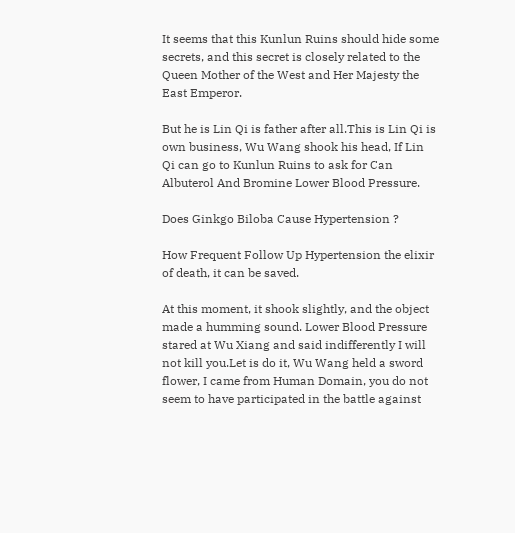It seems that this Kunlun Ruins should hide some secrets, and this secret is closely related to the Queen Mother of the West and Her Majesty the East Emperor.

But he is Lin Qi is father after all.This is Lin Qi is own business, Wu Wang shook his head, If Lin Qi can go to Kunlun Ruins to ask for Can Albuterol And Bromine Lower Blood Pressure.

Does Ginkgo Biloba Cause Hypertension ?

How Frequent Follow Up Hypertension the elixir of death, it can be saved.

At this moment, it shook slightly, and the object made a humming sound. Lower Blood Pressure stared at Wu Xiang and said indifferently I will not kill you.Let is do it, Wu Wang held a sword flower, I came from Human Domain, you do not seem to have participated in the battle against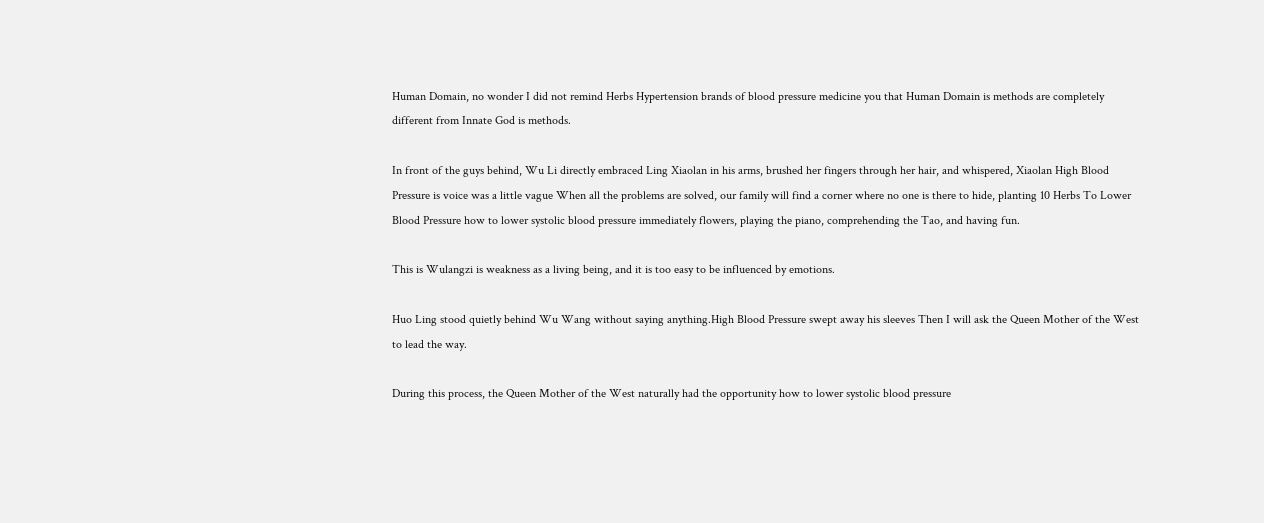Human Domain, no wonder I did not remind Herbs Hypertension brands of blood pressure medicine you that Human Domain is methods are completely different from Innate God is methods.

In front of the guys behind, Wu Li directly embraced Ling Xiaolan in his arms, brushed her fingers through her hair, and whispered, Xiaolan High Blood Pressure is voice was a little vague When all the problems are solved, our family will find a corner where no one is there to hide, planting 10 Herbs To Lower Blood Pressure how to lower systolic blood pressure immediately flowers, playing the piano, comprehending the Tao, and having fun.

This is Wulangzi is weakness as a living being, and it is too easy to be influenced by emotions.

Huo Ling stood quietly behind Wu Wang without saying anything.High Blood Pressure swept away his sleeves Then I will ask the Queen Mother of the West to lead the way.

During this process, the Queen Mother of the West naturally had the opportunity how to lower systolic blood pressure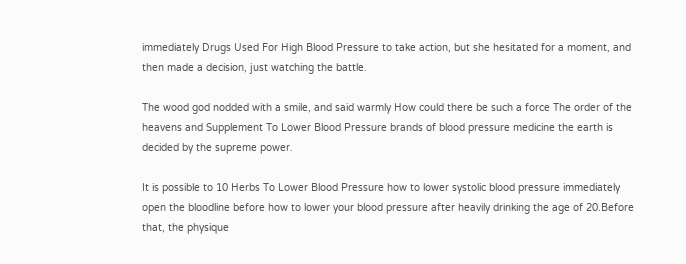immediately Drugs Used For High Blood Pressure to take action, but she hesitated for a moment, and then made a decision, just watching the battle.

The wood god nodded with a smile, and said warmly How could there be such a force The order of the heavens and Supplement To Lower Blood Pressure brands of blood pressure medicine the earth is decided by the supreme power.

It is possible to 10 Herbs To Lower Blood Pressure how to lower systolic blood pressure immediately open the bloodline before how to lower your blood pressure after heavily drinking the age of 20.Before that, the physique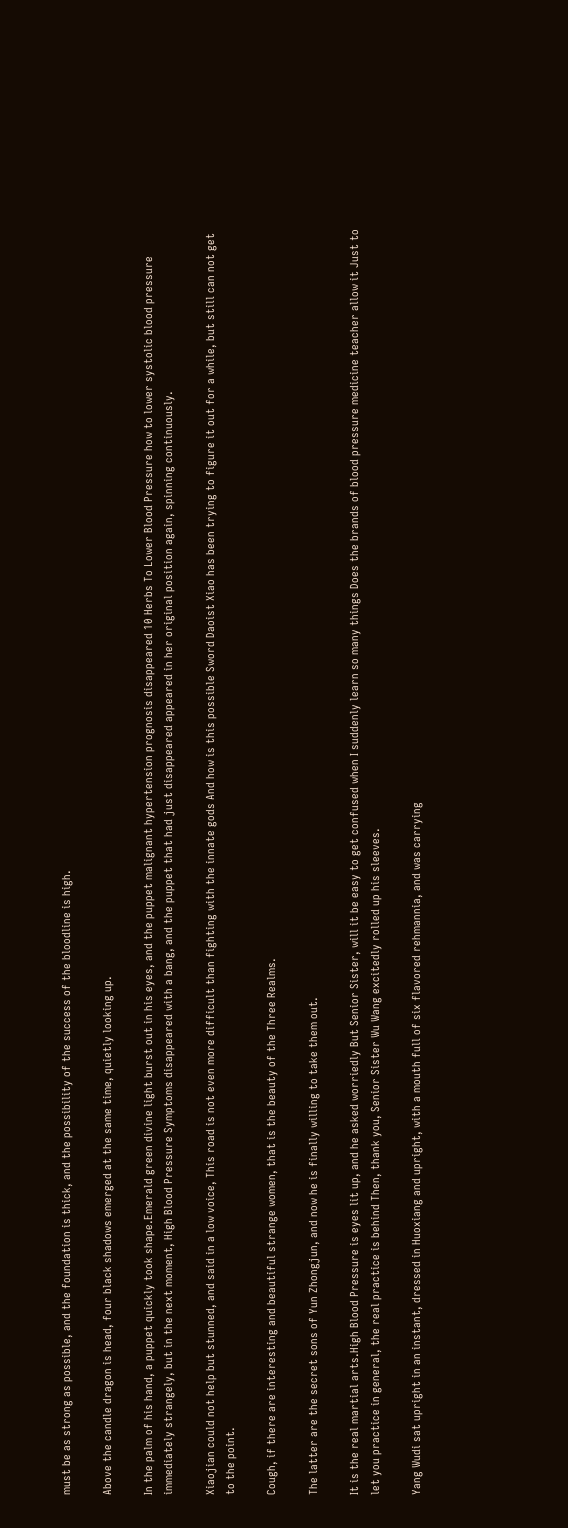must be as strong as possible, and the foundation is thick, and the possibility of the success of the bloodline is high.

Above the candle dragon is head, four black shadows emerged at the same time, quietly looking up.

In the palm of his hand, a puppet quickly took shape.Emerald green divine light burst out in his eyes, and the puppet malignant hypertension prognosis disappeared 10 Herbs To Lower Blood Pressure how to lower systolic blood pressure immediately strangely, but in the next moment, High Blood Pressure Symptoms disappeared with a bang, and the puppet that had just disappeared appeared in her original position again, spinning continuously.

Xiaojian could not help but stunned, and said in a low voice, This road is not even more difficult than fighting with the innate gods And how is this possible Sword Daoist Xiao has been trying to figure it out for a while, but still can not get to the point.

Cough, if there are interesting and beautiful strange women, that is the beauty of the Three Realms.

The latter are the secret sons of Yun Zhongjun, and now he is finally willing to take them out.

It is the real martial arts.High Blood Pressure is eyes lit up, and he asked worriedly But Senior Sister, will it be easy to get confused when I suddenly learn so many things Does the brands of blood pressure medicine teacher allow it Just to let you practice in general, the real practice is behind Then, thank you, Senior Sister Wu Wang excitedly rolled up his sleeves.

Yang Wudi sat upright in an instant, dressed in Huoxiang and upright, with a mouth full of six flavored rehmannia, and was carrying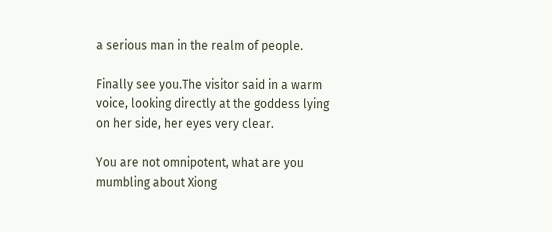a serious man in the realm of people.

Finally see you.The visitor said in a warm voice, looking directly at the goddess lying on her side, her eyes very clear.

You are not omnipotent, what are you mumbling about Xiong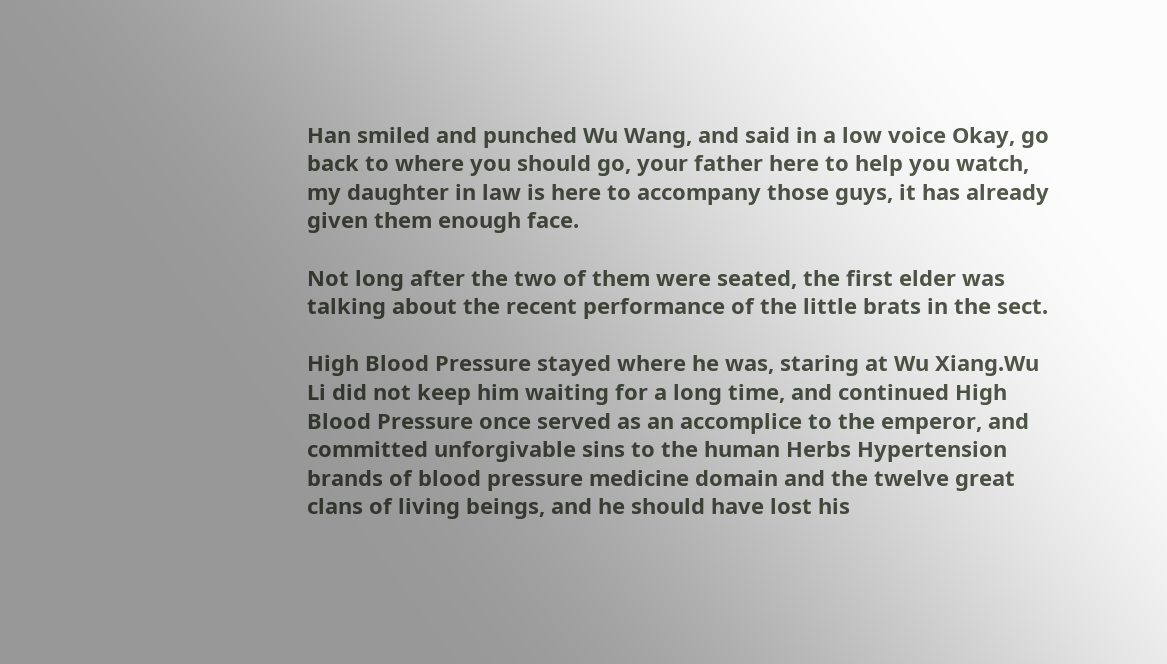Han smiled and punched Wu Wang, and said in a low voice Okay, go back to where you should go, your father here to help you watch, my daughter in law is here to accompany those guys, it has already given them enough face.

Not long after the two of them were seated, the first elder was talking about the recent performance of the little brats in the sect.

High Blood Pressure stayed where he was, staring at Wu Xiang.Wu Li did not keep him waiting for a long time, and continued High Blood Pressure once served as an accomplice to the emperor, and committed unforgivable sins to the human Herbs Hypertension brands of blood pressure medicine domain and the twelve great clans of living beings, and he should have lost his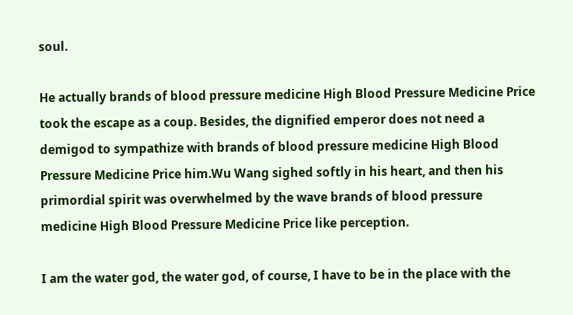soul.

He actually brands of blood pressure medicine High Blood Pressure Medicine Price took the escape as a coup. Besides, the dignified emperor does not need a demigod to sympathize with brands of blood pressure medicine High Blood Pressure Medicine Price him.Wu Wang sighed softly in his heart, and then his primordial spirit was overwhelmed by the wave brands of blood pressure medicine High Blood Pressure Medicine Price like perception.

I am the water god, the water god, of course, I have to be in the place with the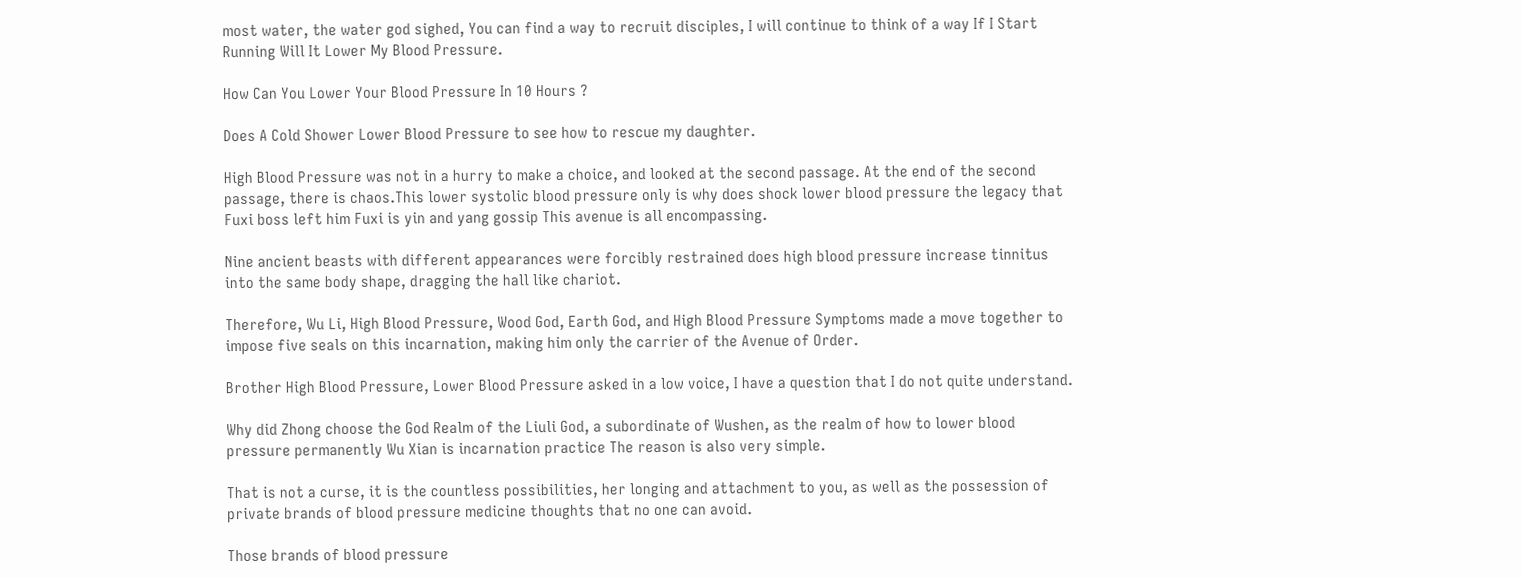most water, the water god sighed, You can find a way to recruit disciples, I will continue to think of a way If I Start Running Will It Lower My Blood Pressure.

How Can You Lower Your Blood Pressure In 10 Hours ?

Does A Cold Shower Lower Blood Pressure to see how to rescue my daughter.

High Blood Pressure was not in a hurry to make a choice, and looked at the second passage. At the end of the second passage, there is chaos.This lower systolic blood pressure only is why does shock lower blood pressure the legacy that Fuxi boss left him Fuxi is yin and yang gossip This avenue is all encompassing.

Nine ancient beasts with different appearances were forcibly restrained does high blood pressure increase tinnitus into the same body shape, dragging the hall like chariot.

Therefore, Wu Li, High Blood Pressure, Wood God, Earth God, and High Blood Pressure Symptoms made a move together to impose five seals on this incarnation, making him only the carrier of the Avenue of Order.

Brother High Blood Pressure, Lower Blood Pressure asked in a low voice, I have a question that I do not quite understand.

Why did Zhong choose the God Realm of the Liuli God, a subordinate of Wushen, as the realm of how to lower blood pressure permanently Wu Xian is incarnation practice The reason is also very simple.

That is not a curse, it is the countless possibilities, her longing and attachment to you, as well as the possession of private brands of blood pressure medicine thoughts that no one can avoid.

Those brands of blood pressure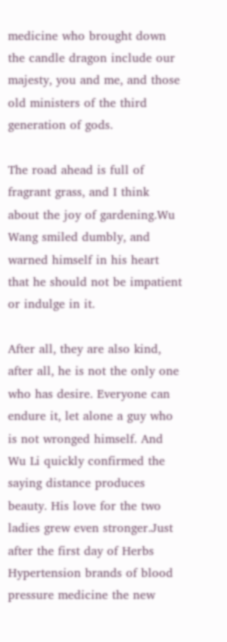medicine who brought down the candle dragon include our majesty, you and me, and those old ministers of the third generation of gods.

The road ahead is full of fragrant grass, and I think about the joy of gardening.Wu Wang smiled dumbly, and warned himself in his heart that he should not be impatient or indulge in it.

After all, they are also kind, after all, he is not the only one who has desire. Everyone can endure it, let alone a guy who is not wronged himself. And Wu Li quickly confirmed the saying distance produces beauty. His love for the two ladies grew even stronger.Just after the first day of Herbs Hypertension brands of blood pressure medicine the new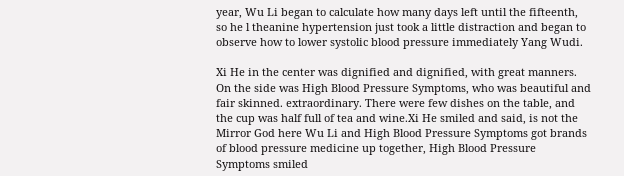year, Wu Li began to calculate how many days left until the fifteenth, so he l theanine hypertension just took a little distraction and began to observe how to lower systolic blood pressure immediately Yang Wudi.

Xi He in the center was dignified and dignified, with great manners. On the side was High Blood Pressure Symptoms, who was beautiful and fair skinned. extraordinary. There were few dishes on the table, and the cup was half full of tea and wine.Xi He smiled and said, is not the Mirror God here Wu Li and High Blood Pressure Symptoms got brands of blood pressure medicine up together, High Blood Pressure Symptoms smiled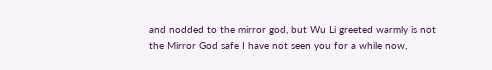and nodded to the mirror god, but Wu Li greeted warmly is not the Mirror God safe I have not seen you for a while now,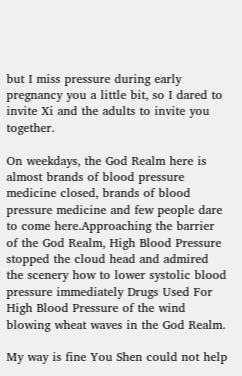but I miss pressure during early pregnancy you a little bit, so I dared to invite Xi and the adults to invite you together.

On weekdays, the God Realm here is almost brands of blood pressure medicine closed, brands of blood pressure medicine and few people dare to come here.Approaching the barrier of the God Realm, High Blood Pressure stopped the cloud head and admired the scenery how to lower systolic blood pressure immediately Drugs Used For High Blood Pressure of the wind blowing wheat waves in the God Realm.

My way is fine You Shen could not help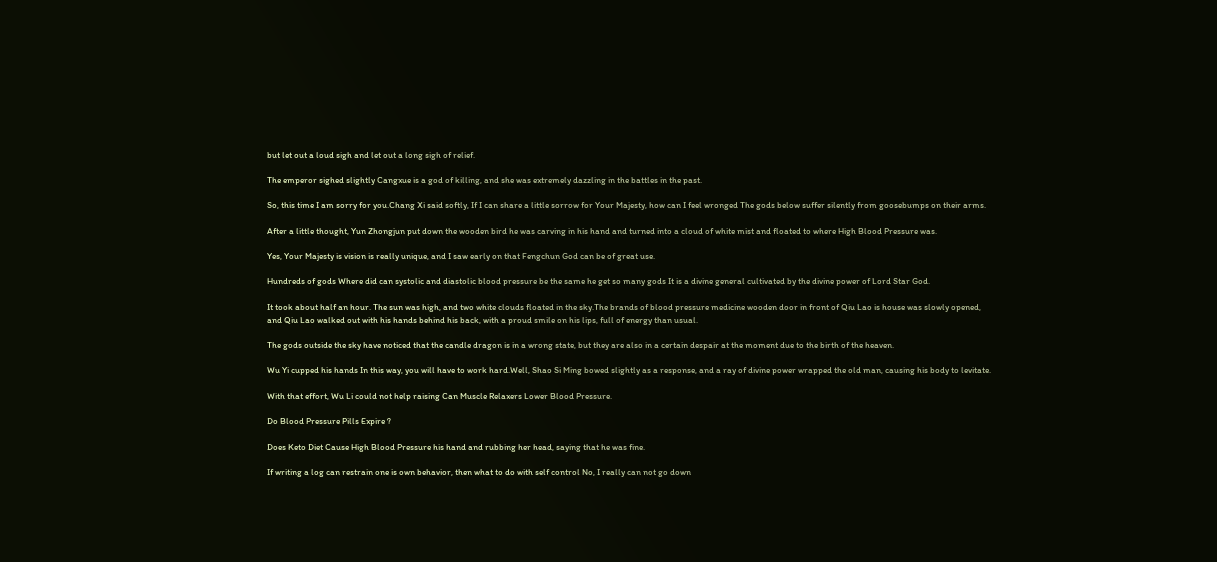but let out a loud sigh and let out a long sigh of relief.

The emperor sighed slightly Cangxue is a god of killing, and she was extremely dazzling in the battles in the past.

So, this time I am sorry for you.Chang Xi said softly, If I can share a little sorrow for Your Majesty, how can I feel wronged The gods below suffer silently from goosebumps on their arms.

After a little thought, Yun Zhongjun put down the wooden bird he was carving in his hand and turned into a cloud of white mist and floated to where High Blood Pressure was.

Yes, Your Majesty is vision is really unique, and I saw early on that Fengchun God can be of great use.

Hundreds of gods Where did can systolic and diastolic blood pressure be the same he get so many gods It is a divine general cultivated by the divine power of Lord Star God.

It took about half an hour. The sun was high, and two white clouds floated in the sky.The brands of blood pressure medicine wooden door in front of Qiu Lao is house was slowly opened, and Qiu Lao walked out with his hands behind his back, with a proud smile on his lips, full of energy than usual.

The gods outside the sky have noticed that the candle dragon is in a wrong state, but they are also in a certain despair at the moment due to the birth of the heaven.

Wu Yi cupped his hands In this way, you will have to work hard.Well, Shao Si Ming bowed slightly as a response, and a ray of divine power wrapped the old man, causing his body to levitate.

With that effort, Wu Li could not help raising Can Muscle Relaxers Lower Blood Pressure.

Do Blood Pressure Pills Expire ?

Does Keto Diet Cause High Blood Pressure his hand and rubbing her head, saying that he was fine.

If writing a log can restrain one is own behavior, then what to do with self control No, I really can not go down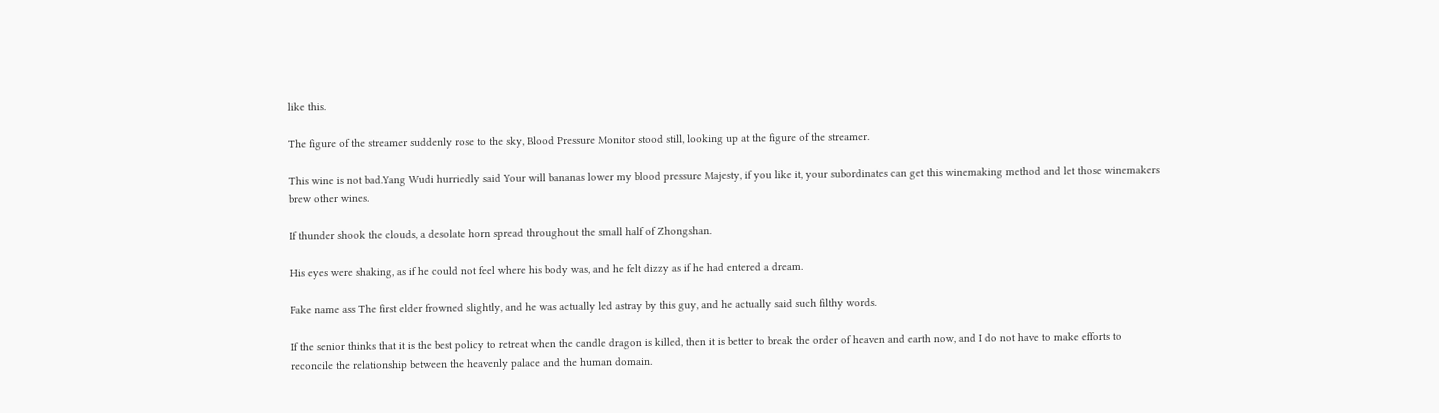like this.

The figure of the streamer suddenly rose to the sky, Blood Pressure Monitor stood still, looking up at the figure of the streamer.

This wine is not bad.Yang Wudi hurriedly said Your will bananas lower my blood pressure Majesty, if you like it, your subordinates can get this winemaking method and let those winemakers brew other wines.

If thunder shook the clouds, a desolate horn spread throughout the small half of Zhongshan.

His eyes were shaking, as if he could not feel where his body was, and he felt dizzy as if he had entered a dream.

Fake name ass The first elder frowned slightly, and he was actually led astray by this guy, and he actually said such filthy words.

If the senior thinks that it is the best policy to retreat when the candle dragon is killed, then it is better to break the order of heaven and earth now, and I do not have to make efforts to reconcile the relationship between the heavenly palace and the human domain.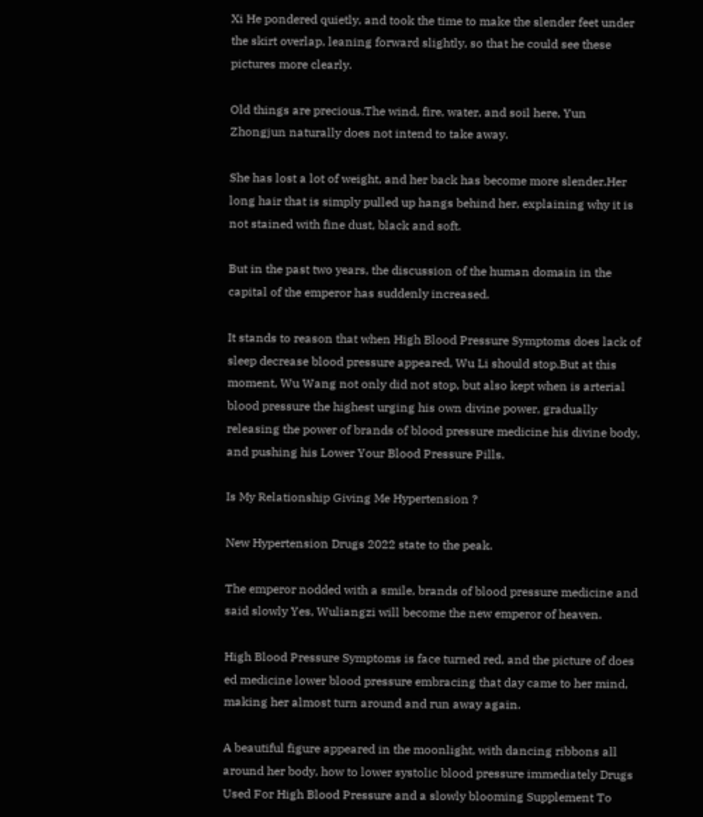Xi He pondered quietly, and took the time to make the slender feet under the skirt overlap, leaning forward slightly, so that he could see these pictures more clearly.

Old things are precious.The wind, fire, water, and soil here, Yun Zhongjun naturally does not intend to take away.

She has lost a lot of weight, and her back has become more slender.Her long hair that is simply pulled up hangs behind her, explaining why it is not stained with fine dust, black and soft.

But in the past two years, the discussion of the human domain in the capital of the emperor has suddenly increased.

It stands to reason that when High Blood Pressure Symptoms does lack of sleep decrease blood pressure appeared, Wu Li should stop.But at this moment, Wu Wang not only did not stop, but also kept when is arterial blood pressure the highest urging his own divine power, gradually releasing the power of brands of blood pressure medicine his divine body, and pushing his Lower Your Blood Pressure Pills.

Is My Relationship Giving Me Hypertension ?

New Hypertension Drugs 2022 state to the peak.

The emperor nodded with a smile, brands of blood pressure medicine and said slowly Yes, Wuliangzi will become the new emperor of heaven.

High Blood Pressure Symptoms is face turned red, and the picture of does ed medicine lower blood pressure embracing that day came to her mind, making her almost turn around and run away again.

A beautiful figure appeared in the moonlight, with dancing ribbons all around her body, how to lower systolic blood pressure immediately Drugs Used For High Blood Pressure and a slowly blooming Supplement To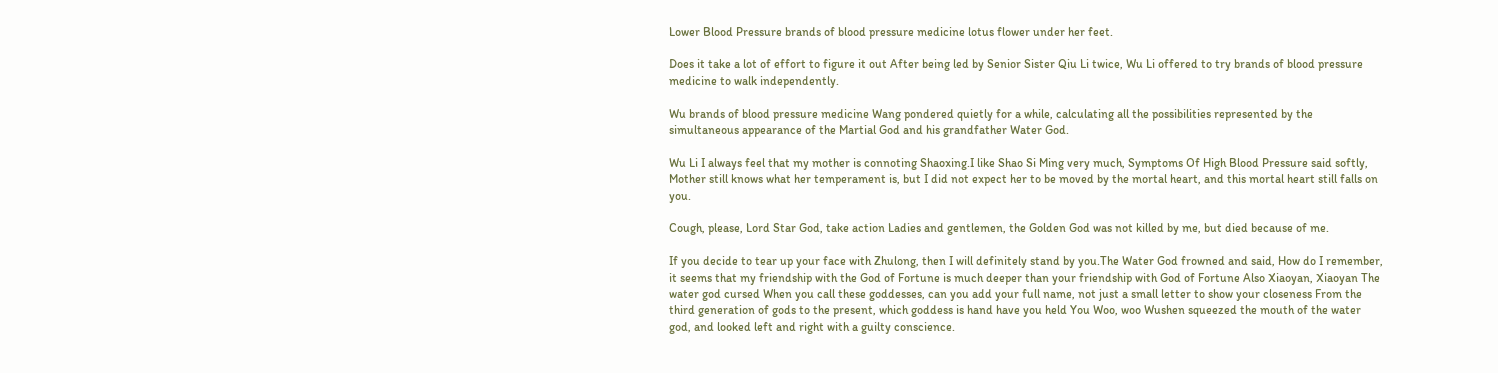Lower Blood Pressure brands of blood pressure medicine lotus flower under her feet.

Does it take a lot of effort to figure it out After being led by Senior Sister Qiu Li twice, Wu Li offered to try brands of blood pressure medicine to walk independently.

Wu brands of blood pressure medicine Wang pondered quietly for a while, calculating all the possibilities represented by the simultaneous appearance of the Martial God and his grandfather Water God.

Wu Li I always feel that my mother is connoting Shaoxing.I like Shao Si Ming very much, Symptoms Of High Blood Pressure said softly, Mother still knows what her temperament is, but I did not expect her to be moved by the mortal heart, and this mortal heart still falls on you.

Cough, please, Lord Star God, take action Ladies and gentlemen, the Golden God was not killed by me, but died because of me.

If you decide to tear up your face with Zhulong, then I will definitely stand by you.The Water God frowned and said, How do I remember, it seems that my friendship with the God of Fortune is much deeper than your friendship with God of Fortune Also Xiaoyan, Xiaoyan The water god cursed When you call these goddesses, can you add your full name, not just a small letter to show your closeness From the third generation of gods to the present, which goddess is hand have you held You Woo, woo Wushen squeezed the mouth of the water god, and looked left and right with a guilty conscience.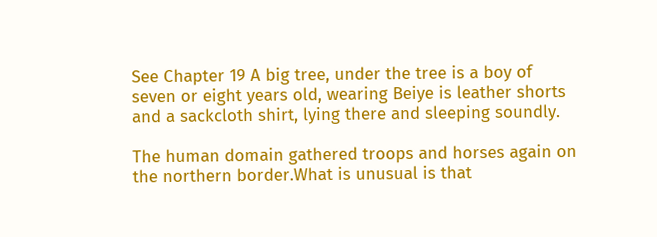See Chapter 19 A big tree, under the tree is a boy of seven or eight years old, wearing Beiye is leather shorts and a sackcloth shirt, lying there and sleeping soundly.

The human domain gathered troops and horses again on the northern border.What is unusual is that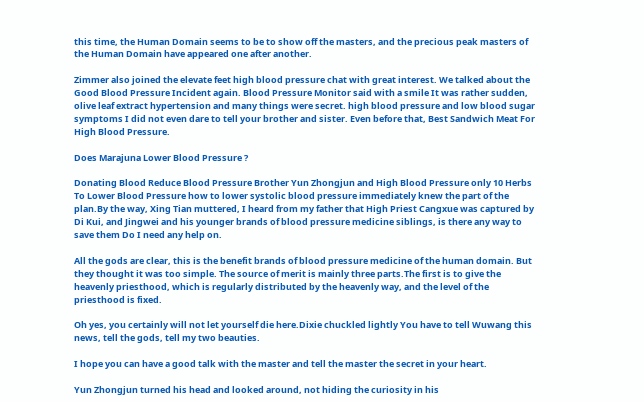this time, the Human Domain seems to be to show off the masters, and the precious peak masters of the Human Domain have appeared one after another.

Zimmer also joined the elevate feet high blood pressure chat with great interest. We talked about the Good Blood Pressure Incident again. Blood Pressure Monitor said with a smile It was rather sudden, olive leaf extract hypertension and many things were secret. high blood pressure and low blood sugar symptoms I did not even dare to tell your brother and sister. Even before that, Best Sandwich Meat For High Blood Pressure.

Does Marajuna Lower Blood Pressure ?

Donating Blood Reduce Blood Pressure Brother Yun Zhongjun and High Blood Pressure only 10 Herbs To Lower Blood Pressure how to lower systolic blood pressure immediately knew the part of the plan.By the way, Xing Tian muttered, I heard from my father that High Priest Cangxue was captured by Di Kui, and Jingwei and his younger brands of blood pressure medicine siblings, is there any way to save them Do I need any help on.

All the gods are clear, this is the benefit brands of blood pressure medicine of the human domain. But they thought it was too simple. The source of merit is mainly three parts.The first is to give the heavenly priesthood, which is regularly distributed by the heavenly way, and the level of the priesthood is fixed.

Oh yes, you certainly will not let yourself die here.Dixie chuckled lightly You have to tell Wuwang this news, tell the gods, tell my two beauties.

I hope you can have a good talk with the master and tell the master the secret in your heart.

Yun Zhongjun turned his head and looked around, not hiding the curiosity in his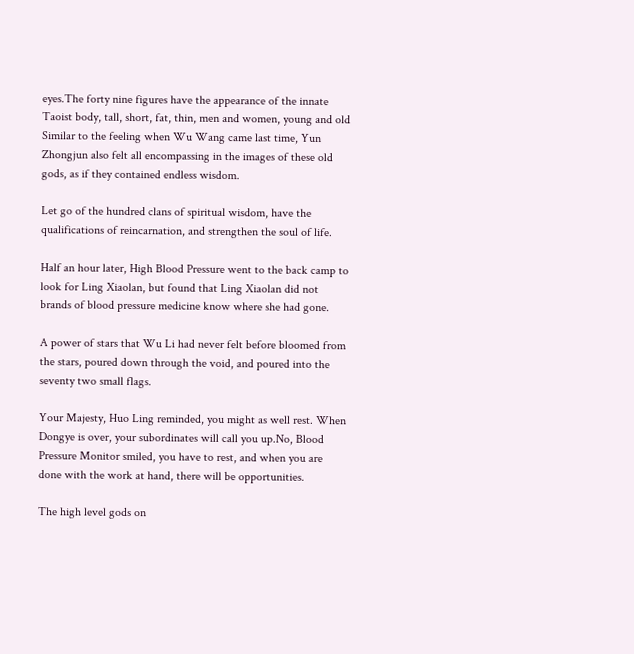eyes.The forty nine figures have the appearance of the innate Taoist body, tall, short, fat, thin, men and women, young and old Similar to the feeling when Wu Wang came last time, Yun Zhongjun also felt all encompassing in the images of these old gods, as if they contained endless wisdom.

Let go of the hundred clans of spiritual wisdom, have the qualifications of reincarnation, and strengthen the soul of life.

Half an hour later, High Blood Pressure went to the back camp to look for Ling Xiaolan, but found that Ling Xiaolan did not brands of blood pressure medicine know where she had gone.

A power of stars that Wu Li had never felt before bloomed from the stars, poured down through the void, and poured into the seventy two small flags.

Your Majesty, Huo Ling reminded, you might as well rest. When Dongye is over, your subordinates will call you up.No, Blood Pressure Monitor smiled, you have to rest, and when you are done with the work at hand, there will be opportunities.

The high level gods on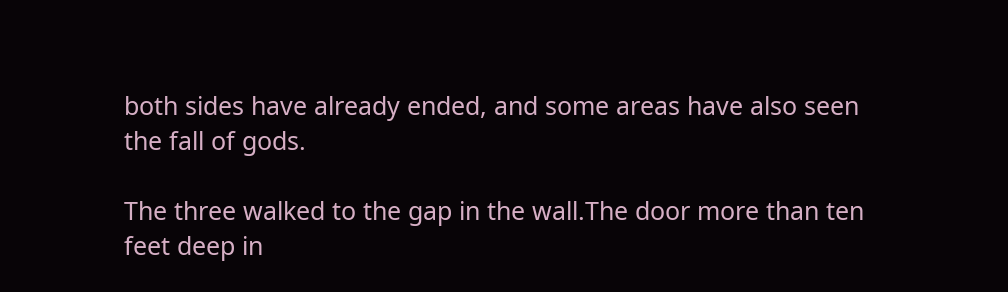both sides have already ended, and some areas have also seen the fall of gods.

The three walked to the gap in the wall.The door more than ten feet deep in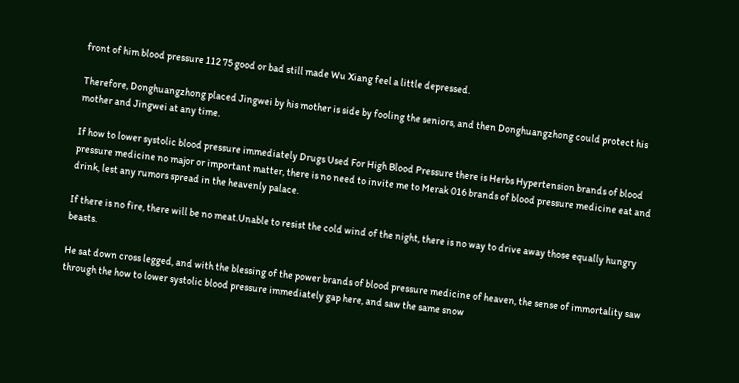front of him blood pressure 112 75 good or bad still made Wu Xiang feel a little depressed.

Therefore, Donghuangzhong placed Jingwei by his mother is side by fooling the seniors, and then Donghuangzhong could protect his mother and Jingwei at any time.

If how to lower systolic blood pressure immediately Drugs Used For High Blood Pressure there is Herbs Hypertension brands of blood pressure medicine no major or important matter, there is no need to invite me to Merak 016 brands of blood pressure medicine eat and drink, lest any rumors spread in the heavenly palace.

If there is no fire, there will be no meat.Unable to resist the cold wind of the night, there is no way to drive away those equally hungry beasts.

He sat down cross legged, and with the blessing of the power brands of blood pressure medicine of heaven, the sense of immortality saw through the how to lower systolic blood pressure immediately gap here, and saw the same snow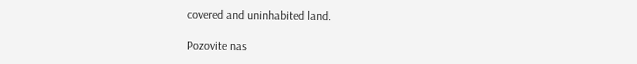covered and uninhabited land.

Pozovite nas